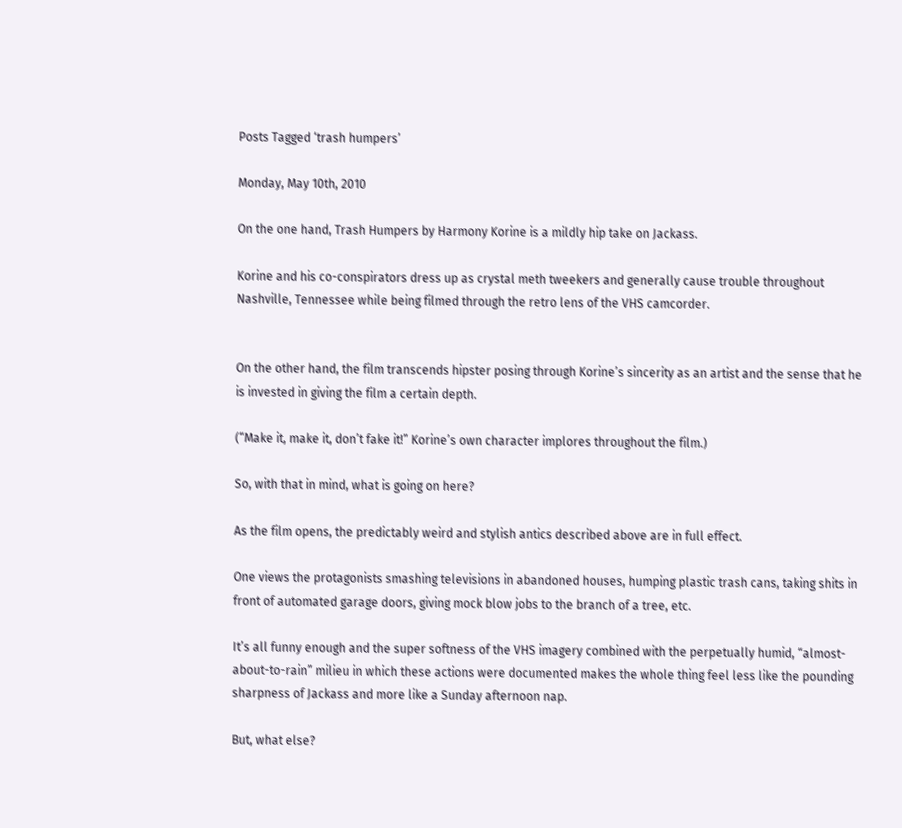Posts Tagged ‘trash humpers’

Monday, May 10th, 2010

On the one hand, Trash Humpers by Harmony Korine is a mildly hip take on Jackass.

Korine and his co-conspirators dress up as crystal meth tweekers and generally cause trouble throughout Nashville, Tennessee while being filmed through the retro lens of the VHS camcorder.


On the other hand, the film transcends hipster posing through Korine’s sincerity as an artist and the sense that he is invested in giving the film a certain depth.

(“Make it, make it, don’t fake it!” Korine’s own character implores throughout the film.)

So, with that in mind, what is going on here?

As the film opens, the predictably weird and stylish antics described above are in full effect.

One views the protagonists smashing televisions in abandoned houses, humping plastic trash cans, taking shits in front of automated garage doors, giving mock blow jobs to the branch of a tree, etc.

It’s all funny enough and the super softness of the VHS imagery combined with the perpetually humid, “almost-about-to-rain” milieu in which these actions were documented makes the whole thing feel less like the pounding sharpness of Jackass and more like a Sunday afternoon nap.

But, what else?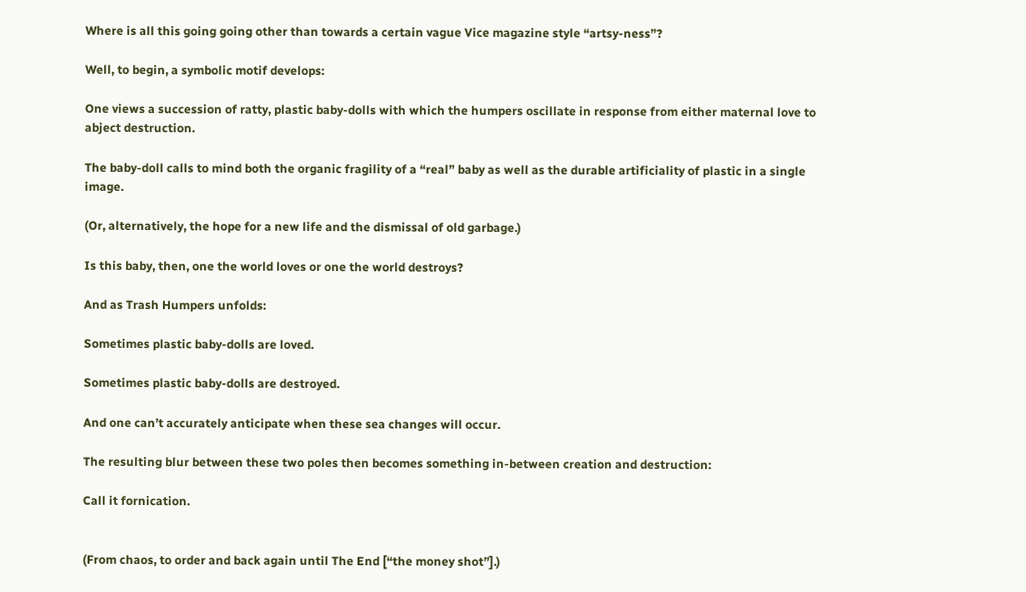Where is all this going going other than towards a certain vague Vice magazine style “artsy-ness”?

Well, to begin, a symbolic motif develops:

One views a succession of ratty, plastic baby-dolls with which the humpers oscillate in response from either maternal love to abject destruction.

The baby-doll calls to mind both the organic fragility of a “real” baby as well as the durable artificiality of plastic in a single image.

(Or, alternatively, the hope for a new life and the dismissal of old garbage.)

Is this baby, then, one the world loves or one the world destroys?

And as Trash Humpers unfolds:

Sometimes plastic baby-dolls are loved.

Sometimes plastic baby-dolls are destroyed.

And one can’t accurately anticipate when these sea changes will occur.

The resulting blur between these two poles then becomes something in-between creation and destruction:

Call it fornication.


(From chaos, to order and back again until The End [“the money shot”].)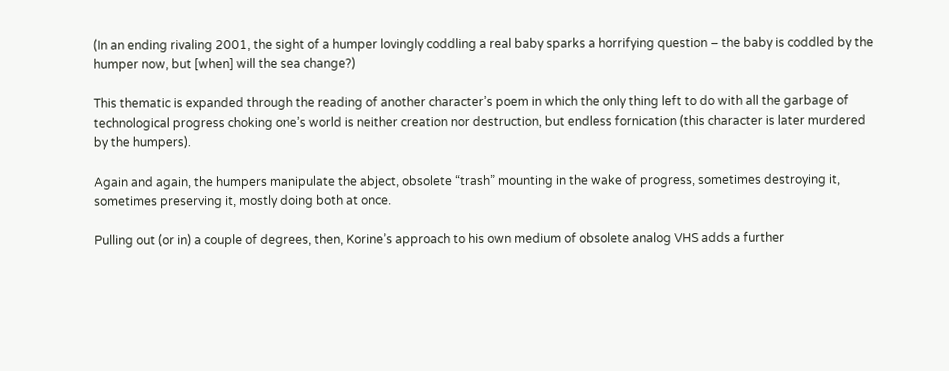(In an ending rivaling 2001, the sight of a humper lovingly coddling a real baby sparks a horrifying question – the baby is coddled by the humper now, but [when] will the sea change?)

This thematic is expanded through the reading of another character’s poem in which the only thing left to do with all the garbage of technological progress choking one’s world is neither creation nor destruction, but endless fornication (this character is later murdered by the humpers).

Again and again, the humpers manipulate the abject, obsolete “trash” mounting in the wake of progress, sometimes destroying it, sometimes preserving it, mostly doing both at once.

Pulling out (or in) a couple of degrees, then, Korine’s approach to his own medium of obsolete analog VHS adds a further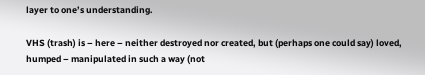layer to one’s understanding.

VHS (trash) is – here – neither destroyed nor created, but (perhaps one could say) loved, humped – manipulated in such a way (not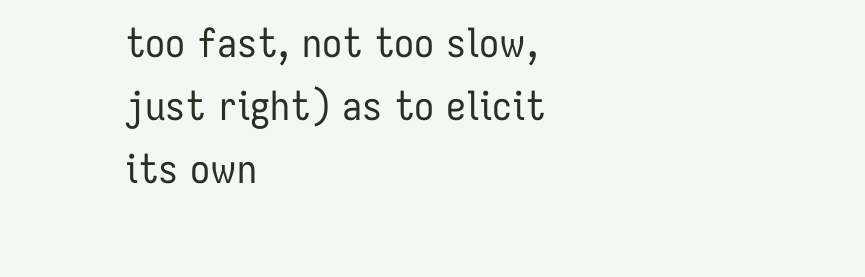too fast, not too slow, just right) as to elicit its own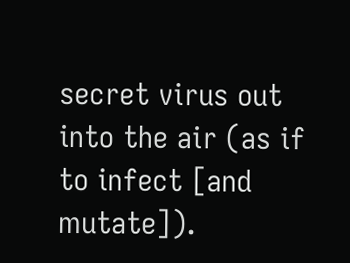secret virus out into the air (as if to infect [and mutate]).